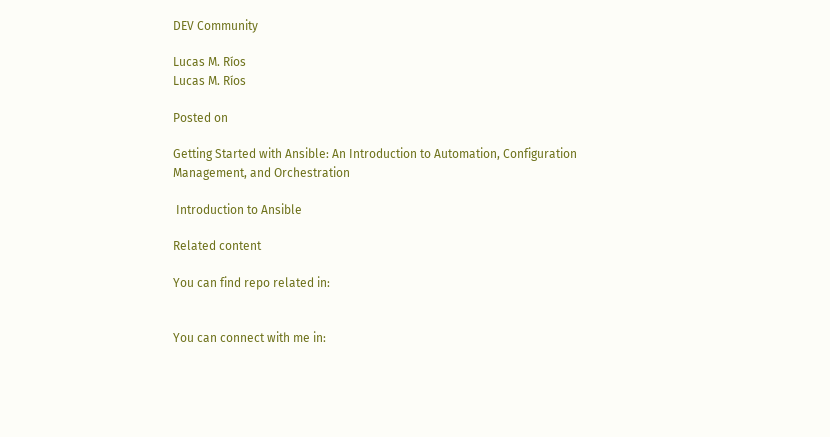DEV Community

Lucas M. Ríos
Lucas M. Ríos

Posted on

Getting Started with Ansible: An Introduction to Automation, Configuration Management, and Orchestration

 Introduction to Ansible

Related content

You can find repo related in:


You can connect with me in: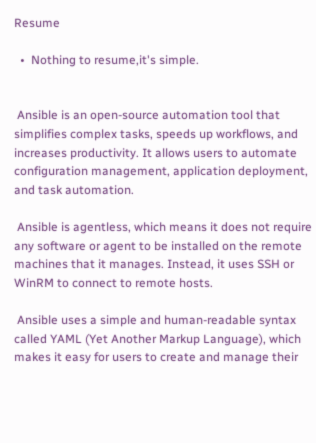Resume

  •  Nothing to resume,it's simple.


 Ansible is an open-source automation tool that simplifies complex tasks, speeds up workflows, and increases productivity. It allows users to automate configuration management, application deployment, and task automation.

 Ansible is agentless, which means it does not require any software or agent to be installed on the remote machines that it manages. Instead, it uses SSH or WinRM to connect to remote hosts.

 Ansible uses a simple and human-readable syntax called YAML (Yet Another Markup Language), which makes it easy for users to create and manage their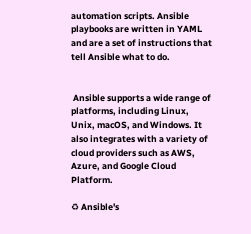automation scripts. Ansible playbooks are written in YAML and are a set of instructions that tell Ansible what to do.


 Ansible supports a wide range of platforms, including Linux, Unix, macOS, and Windows. It also integrates with a variety of cloud providers such as AWS, Azure, and Google Cloud Platform.

♻ Ansible's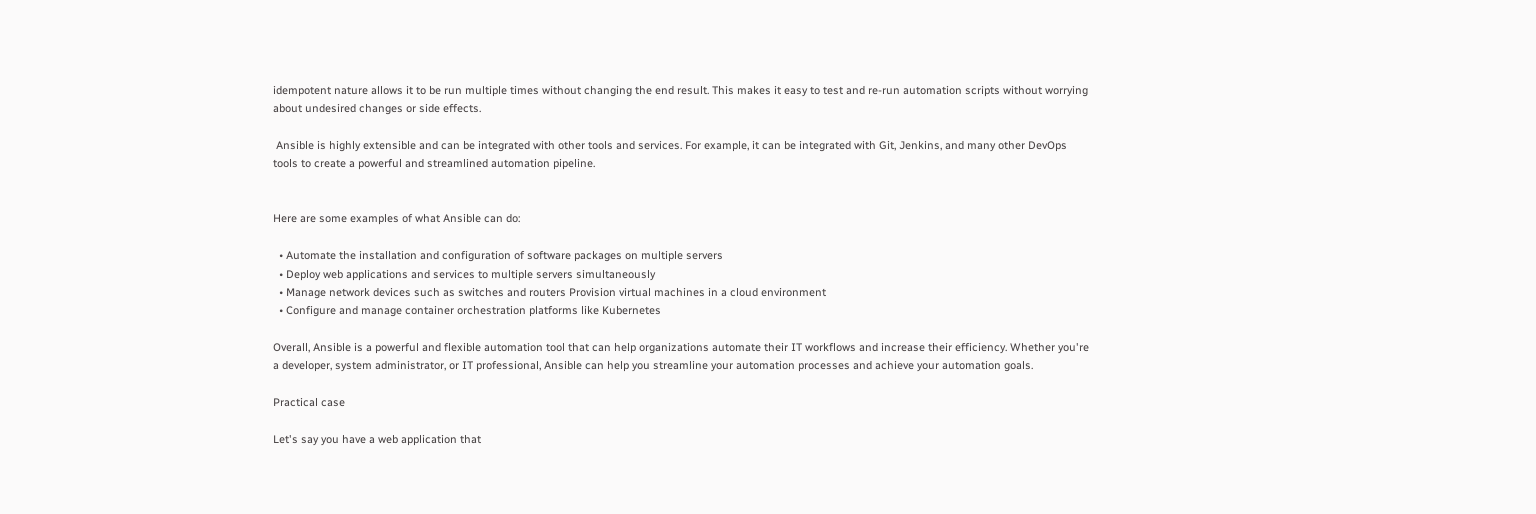idempotent nature allows it to be run multiple times without changing the end result. This makes it easy to test and re-run automation scripts without worrying about undesired changes or side effects.

 Ansible is highly extensible and can be integrated with other tools and services. For example, it can be integrated with Git, Jenkins, and many other DevOps tools to create a powerful and streamlined automation pipeline.


Here are some examples of what Ansible can do:

  • Automate the installation and configuration of software packages on multiple servers
  • Deploy web applications and services to multiple servers simultaneously
  • Manage network devices such as switches and routers Provision virtual machines in a cloud environment
  • Configure and manage container orchestration platforms like Kubernetes

Overall, Ansible is a powerful and flexible automation tool that can help organizations automate their IT workflows and increase their efficiency. Whether you're a developer, system administrator, or IT professional, Ansible can help you streamline your automation processes and achieve your automation goals.

Practical case

Let's say you have a web application that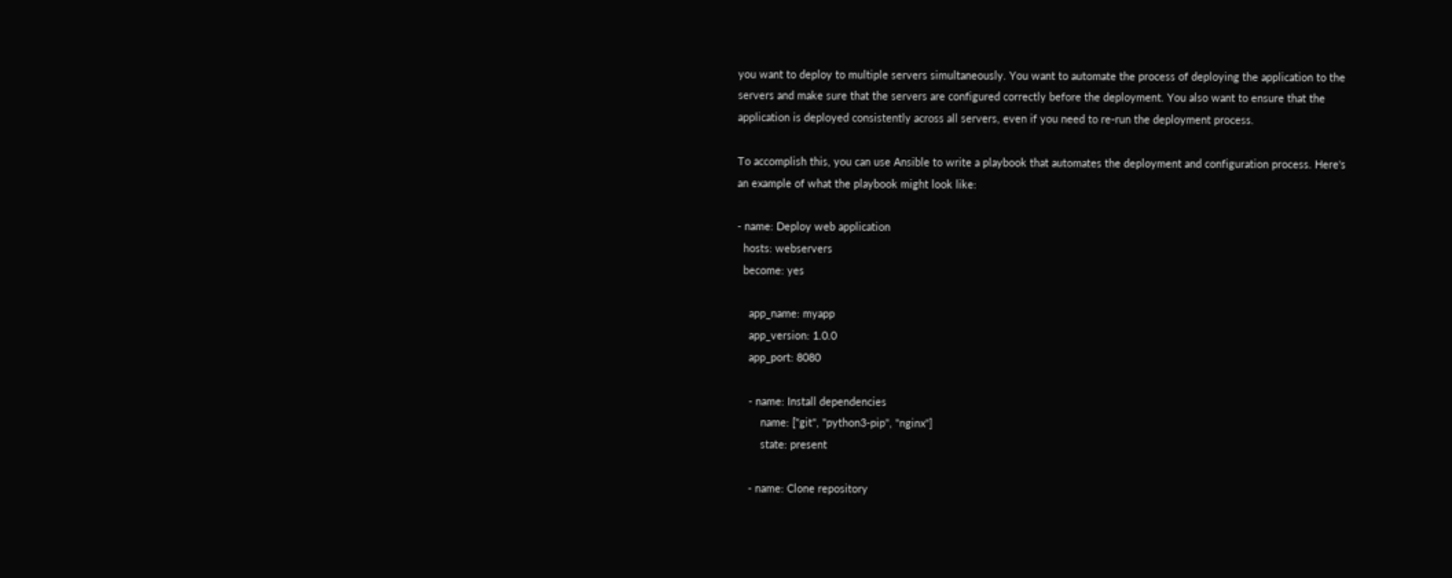you want to deploy to multiple servers simultaneously. You want to automate the process of deploying the application to the servers and make sure that the servers are configured correctly before the deployment. You also want to ensure that the application is deployed consistently across all servers, even if you need to re-run the deployment process.

To accomplish this, you can use Ansible to write a playbook that automates the deployment and configuration process. Here's an example of what the playbook might look like:

- name: Deploy web application
  hosts: webservers
  become: yes

    app_name: myapp
    app_version: 1.0.0
    app_port: 8080

    - name: Install dependencies
        name: ["git", "python3-pip", "nginx"]
        state: present

    - name: Clone repository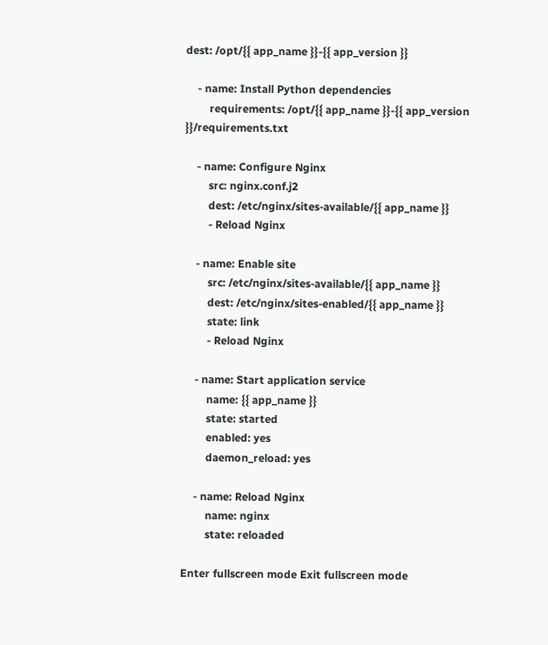dest: /opt/{{ app_name }}-{{ app_version }}

    - name: Install Python dependencies
        requirements: /opt/{{ app_name }}-{{ app_version }}/requirements.txt

    - name: Configure Nginx
        src: nginx.conf.j2
        dest: /etc/nginx/sites-available/{{ app_name }}
        - Reload Nginx

    - name: Enable site
        src: /etc/nginx/sites-available/{{ app_name }}
        dest: /etc/nginx/sites-enabled/{{ app_name }}
        state: link
        - Reload Nginx

    - name: Start application service
        name: {{ app_name }}
        state: started
        enabled: yes
        daemon_reload: yes

    - name: Reload Nginx
        name: nginx
        state: reloaded

Enter fullscreen mode Exit fullscreen mode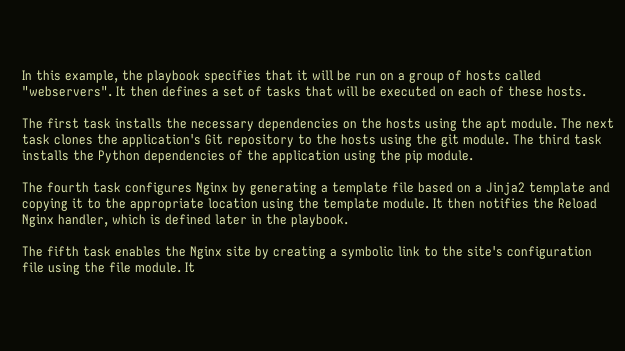In this example, the playbook specifies that it will be run on a group of hosts called "webservers". It then defines a set of tasks that will be executed on each of these hosts.

The first task installs the necessary dependencies on the hosts using the apt module. The next task clones the application's Git repository to the hosts using the git module. The third task installs the Python dependencies of the application using the pip module.

The fourth task configures Nginx by generating a template file based on a Jinja2 template and copying it to the appropriate location using the template module. It then notifies the Reload Nginx handler, which is defined later in the playbook.

The fifth task enables the Nginx site by creating a symbolic link to the site's configuration file using the file module. It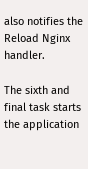also notifies the Reload Nginx handler.

The sixth and final task starts the application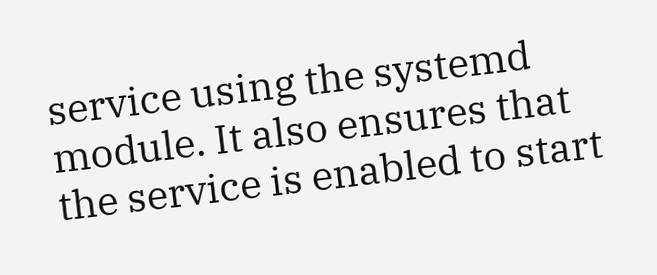service using the systemd module. It also ensures that the service is enabled to start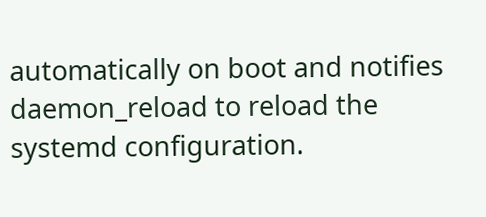automatically on boot and notifies daemon_reload to reload the systemd configuration.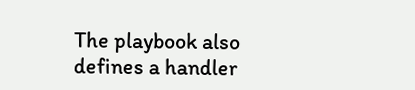The playbook also defines a handler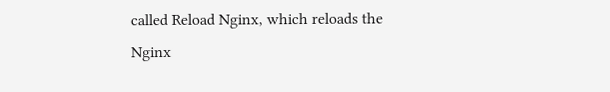called Reload Nginx, which reloads the Nginx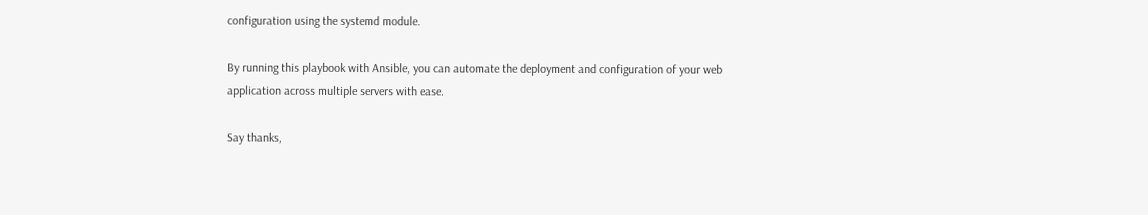configuration using the systemd module.

By running this playbook with Ansible, you can automate the deployment and configuration of your web application across multiple servers with ease.

Say thanks,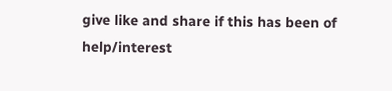give like and share if this has been of help/interest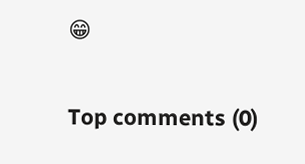😁

Top comments (0)